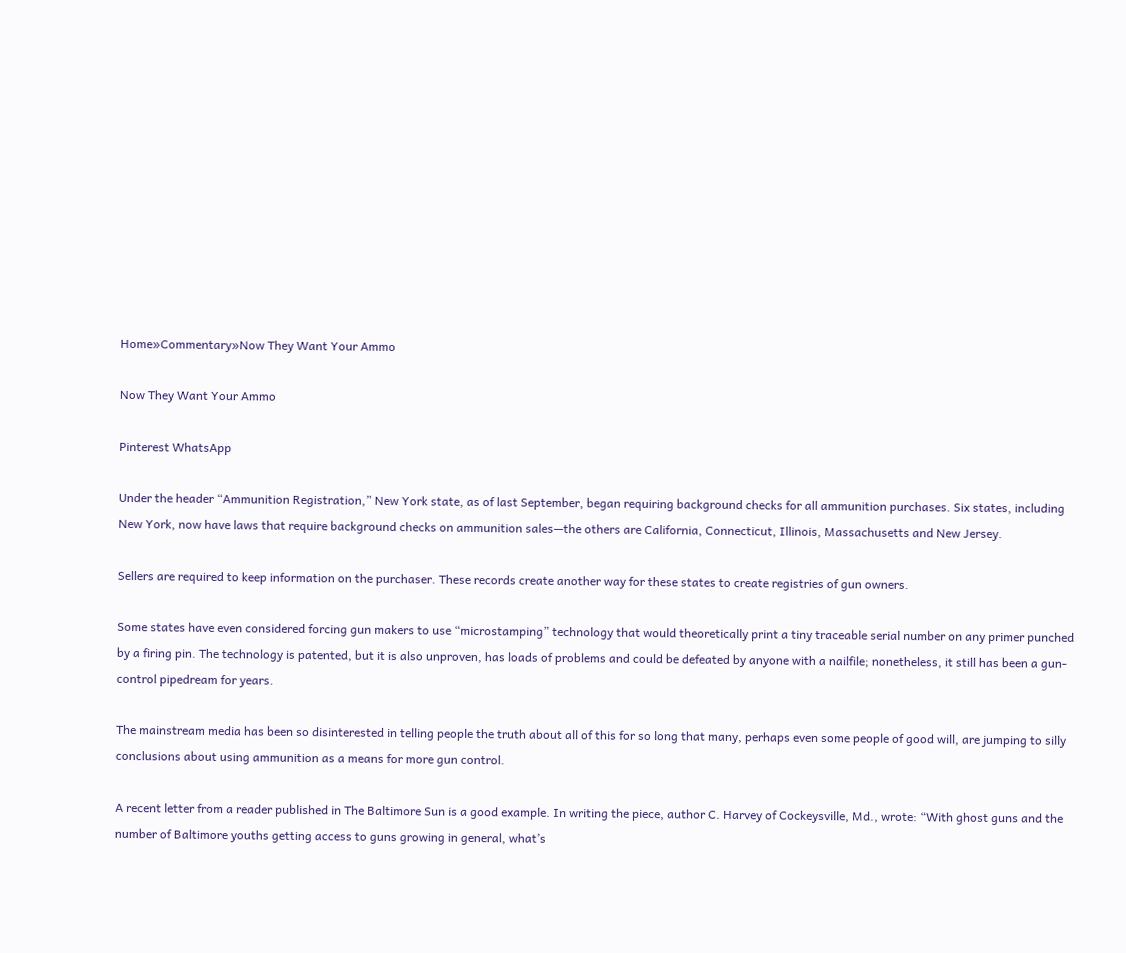Home»Commentary»Now They Want Your Ammo

Now They Want Your Ammo

Pinterest WhatsApp

Under the header “Ammunition Registration,” New York state, as of last September, began requiring background checks for all ammunition purchases. Six states, including New York, now have laws that require background checks on ammunition sales—the others are California, Connecticut, Illinois, Massachusetts and New Jersey.

Sellers are required to keep information on the purchaser. These records create another way for these states to create registries of gun owners.

Some states have even considered forcing gun makers to use “microstamping” technology that would theoretically print a tiny traceable serial number on any primer punched by a firing pin. The technology is patented, but it is also unproven, has loads of problems and could be defeated by anyone with a nailfile; nonetheless, it still has been a gun-control pipedream for years.

The mainstream media has been so disinterested in telling people the truth about all of this for so long that many, perhaps even some people of good will, are jumping to silly conclusions about using ammunition as a means for more gun control.

A recent letter from a reader published in The Baltimore Sun is a good example. In writing the piece, author C. Harvey of Cockeysville, Md., wrote: “With ghost guns and the number of Baltimore youths getting access to guns growing in general, what’s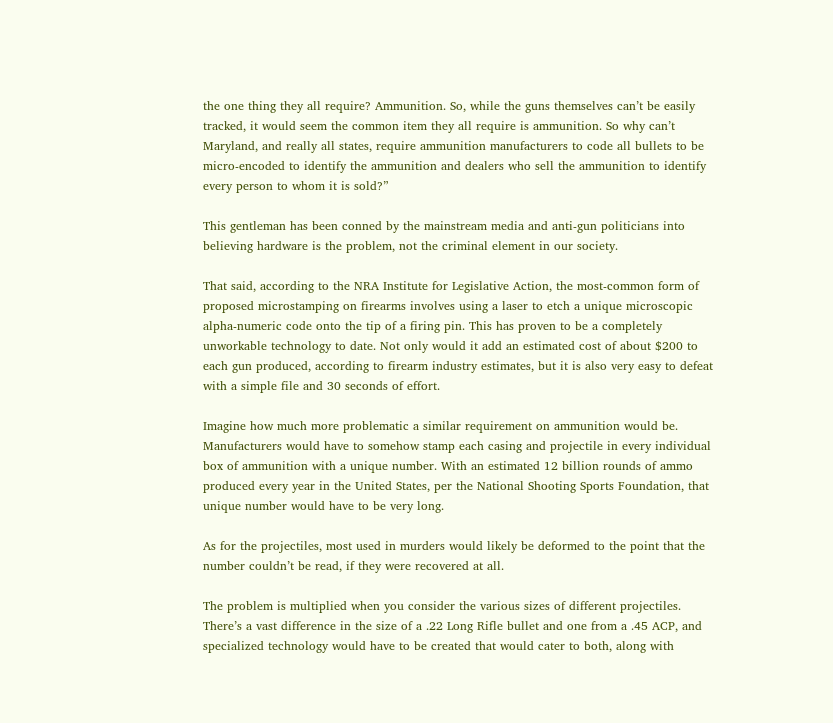the one thing they all require? Ammunition. So, while the guns themselves can’t be easily tracked, it would seem the common item they all require is ammunition. So why can’t Maryland, and really all states, require ammunition manufacturers to code all bullets to be micro-encoded to identify the ammunition and dealers who sell the ammunition to identify every person to whom it is sold?”

This gentleman has been conned by the mainstream media and anti-gun politicians into believing hardware is the problem, not the criminal element in our society.

That said, according to the NRA Institute for Legislative Action, the most-common form of proposed microstamping on firearms involves using a laser to etch a unique microscopic alpha-numeric code onto the tip of a firing pin. This has proven to be a completely unworkable technology to date. Not only would it add an estimated cost of about $200 to each gun produced, according to firearm industry estimates, but it is also very easy to defeat with a simple file and 30 seconds of effort.

Imagine how much more problematic a similar requirement on ammunition would be. Manufacturers would have to somehow stamp each casing and projectile in every individual box of ammunition with a unique number. With an estimated 12 billion rounds of ammo produced every year in the United States, per the National Shooting Sports Foundation, that unique number would have to be very long.

As for the projectiles, most used in murders would likely be deformed to the point that the number couldn’t be read, if they were recovered at all.

The problem is multiplied when you consider the various sizes of different projectiles. There’s a vast difference in the size of a .22 Long Rifle bullet and one from a .45 ACP, and specialized technology would have to be created that would cater to both, along with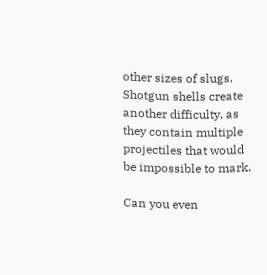other sizes of slugs. Shotgun shells create another difficulty, as they contain multiple projectiles that would be impossible to mark.

Can you even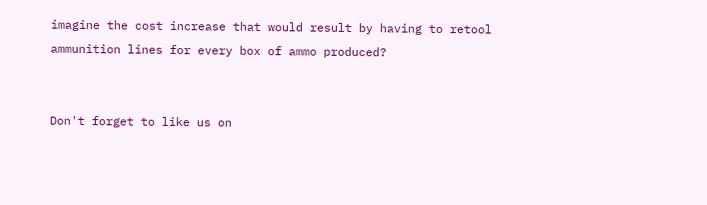imagine the cost increase that would result by having to retool ammunition lines for every box of ammo produced?


Don't forget to like us on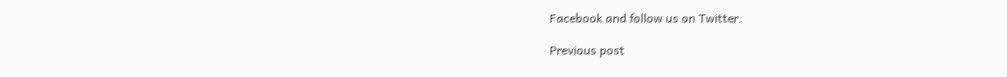Facebook and follow us on Twitter.

Previous post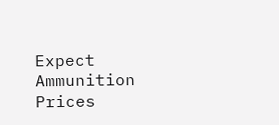Expect Ammunition Prices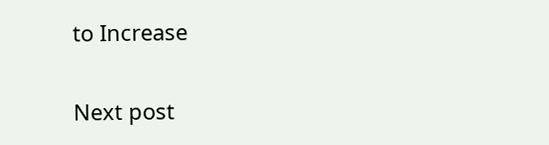to Increase

Next post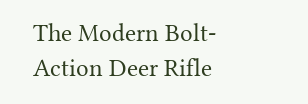The Modern Bolt-Action Deer Rifle